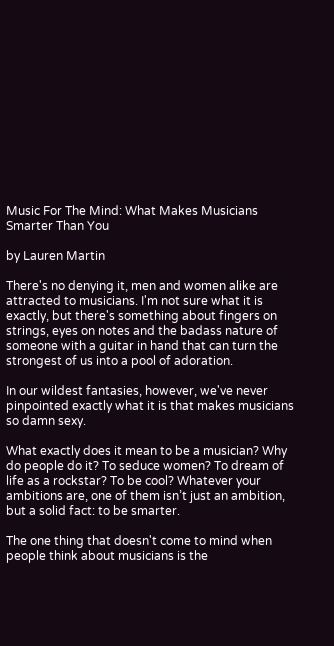Music For The Mind: What Makes Musicians Smarter Than You

by Lauren Martin

There's no denying it, men and women alike are attracted to musicians. I'm not sure what it is exactly, but there's something about fingers on strings, eyes on notes and the badass nature of someone with a guitar in hand that can turn the strongest of us into a pool of adoration.

In our wildest fantasies, however, we've never pinpointed exactly what it is that makes musicians so damn sexy.

What exactly does it mean to be a musician? Why do people do it? To seduce women? To dream of life as a rockstar? To be cool? Whatever your ambitions are, one of them isn’t just an ambition, but a solid fact: to be smarter.

The one thing that doesn't come to mind when people think about musicians is the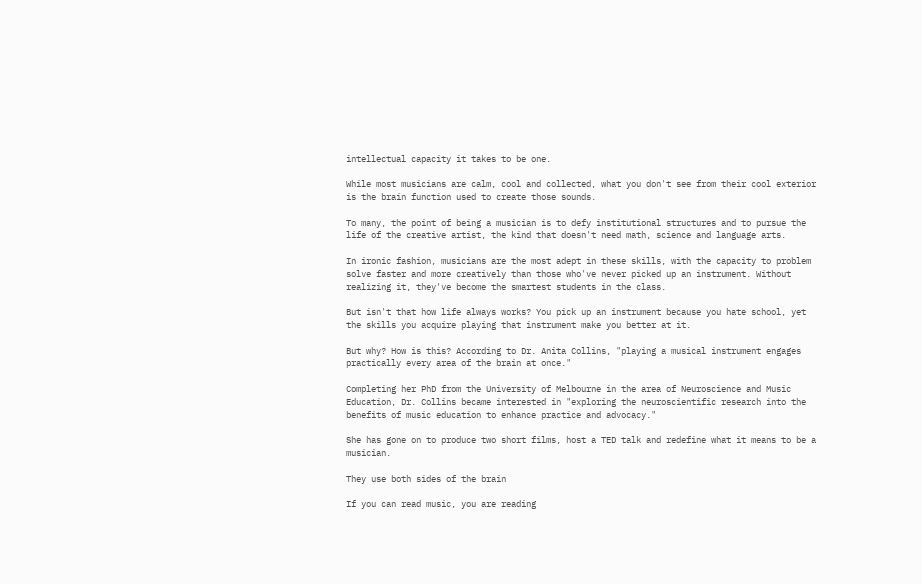intellectual capacity it takes to be one.

While most musicians are calm, cool and collected, what you don't see from their cool exterior is the brain function used to create those sounds.

To many, the point of being a musician is to defy institutional structures and to pursue the life of the creative artist, the kind that doesn't need math, science and language arts.

In ironic fashion, musicians are the most adept in these skills, with the capacity to problem solve faster and more creatively than those who've never picked up an instrument. Without realizing it, they've become the smartest students in the class.

But isn't that how life always works? You pick up an instrument because you hate school, yet the skills you acquire playing that instrument make you better at it.

But why? How is this? According to Dr. Anita Collins, "playing a musical instrument engages practically every area of the brain at once."

Completing her PhD from the University of Melbourne in the area of Neuroscience and Music Education, Dr. Collins became interested in "exploring the neuroscientific research into the benefits of music education to enhance practice and advocacy."

She has gone on to produce two short films, host a TED talk and redefine what it means to be a musician.

They use both sides of the brain

If you can read music, you are reading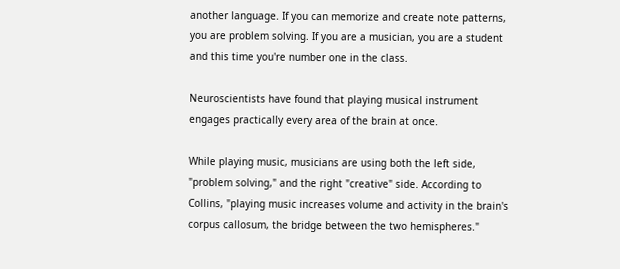another language. If you can memorize and create note patterns, you are problem solving. If you are a musician, you are a student and this time you're number one in the class.

Neuroscientists have found that playing musical instrument engages practically every area of the brain at once.

While playing music, musicians are using both the left side, "problem solving," and the right "creative" side. According to Collins, "playing music increases volume and activity in the brain's corpus callosum, the bridge between the two hemispheres."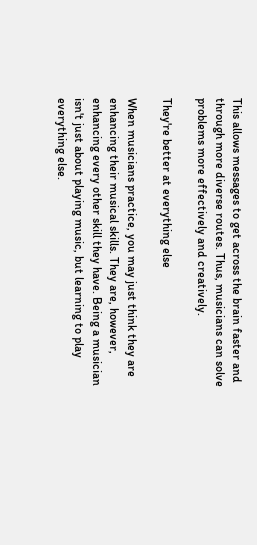This allows messages to get across the brain faster and through more diverse routes. Thus, musicians can solve problems more effectively and creatively.

They're better at everything else

When musicians practice, you may just think they are enhancing their musical skills. They are, however, enhancing every other skill they have. Being a musician isn't just about playing music, but learning to play everything else.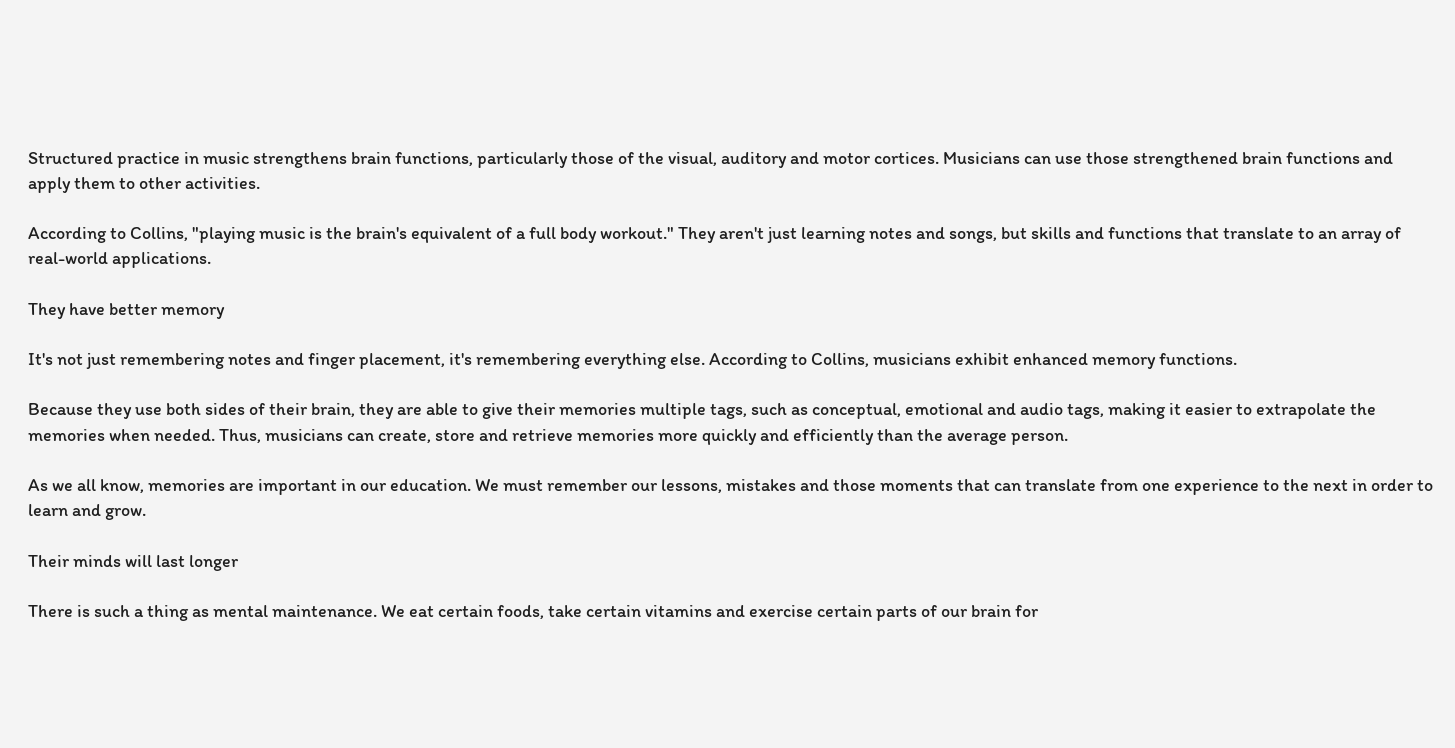Structured practice in music strengthens brain functions, particularly those of the visual, auditory and motor cortices. Musicians can use those strengthened brain functions and apply them to other activities.

According to Collins, "playing music is the brain's equivalent of a full body workout." They aren't just learning notes and songs, but skills and functions that translate to an array of real-world applications.

They have better memory

It's not just remembering notes and finger placement, it's remembering everything else. According to Collins, musicians exhibit enhanced memory functions.

Because they use both sides of their brain, they are able to give their memories multiple tags, such as conceptual, emotional and audio tags, making it easier to extrapolate the memories when needed. Thus, musicians can create, store and retrieve memories more quickly and efficiently than the average person.

As we all know, memories are important in our education. We must remember our lessons, mistakes and those moments that can translate from one experience to the next in order to learn and grow.

Their minds will last longer

There is such a thing as mental maintenance. We eat certain foods, take certain vitamins and exercise certain parts of our brain for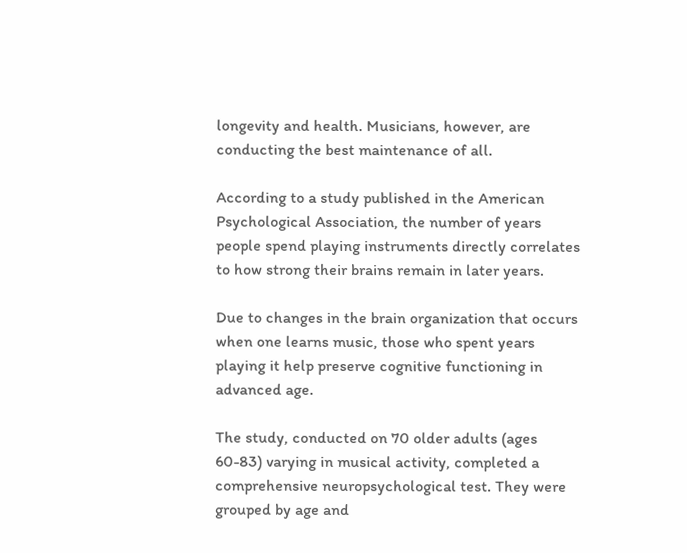longevity and health. Musicians, however, are conducting the best maintenance of all.

According to a study published in the American Psychological Association, the number of years people spend playing instruments directly correlates to how strong their brains remain in later years.

Due to changes in the brain organization that occurs when one learns music, those who spent years playing it help preserve cognitive functioning in advanced age.

The study, conducted on 70 older adults (ages 60-83) varying in musical activity, completed a comprehensive neuropsychological test. They were grouped by age and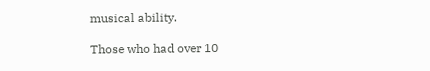musical ability.

Those who had over 10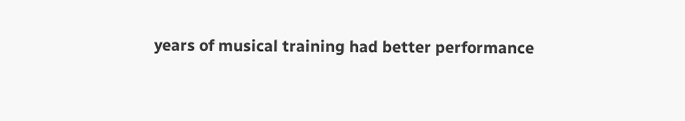years of musical training had better performance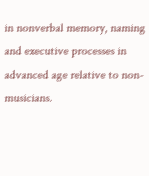in nonverbal memory, naming and executive processes in advanced age relative to non-musicians.